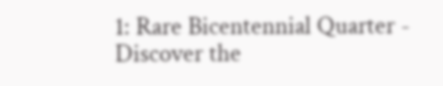1: Rare Bicentennial Quarter - Discover the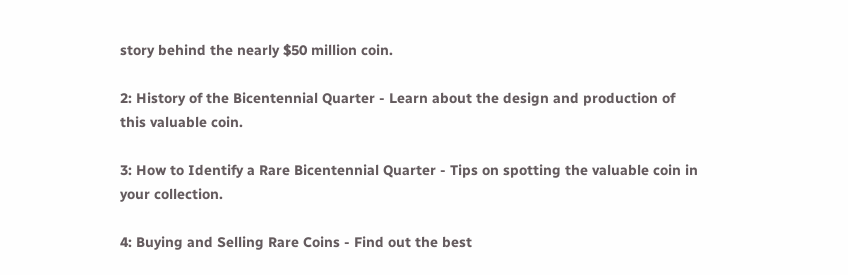story behind the nearly $50 million coin.

2: History of the Bicentennial Quarter - Learn about the design and production of this valuable coin.

3: How to Identify a Rare Bicentennial Quarter - Tips on spotting the valuable coin in your collection.

4: Buying and Selling Rare Coins - Find out the best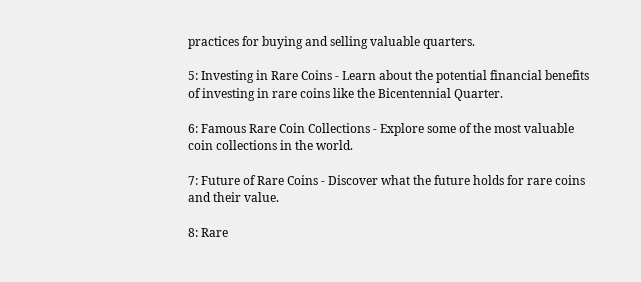practices for buying and selling valuable quarters.

5: Investing in Rare Coins - Learn about the potential financial benefits of investing in rare coins like the Bicentennial Quarter.

6: Famous Rare Coin Collections - Explore some of the most valuable coin collections in the world.

7: Future of Rare Coins - Discover what the future holds for rare coins and their value.

8: Rare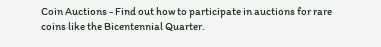Coin Auctions - Find out how to participate in auctions for rare coins like the Bicentennial Quarter.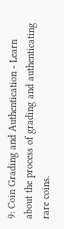9: Coin Grading and Authentication - Learn about the process of grading and authenticating rare coins.